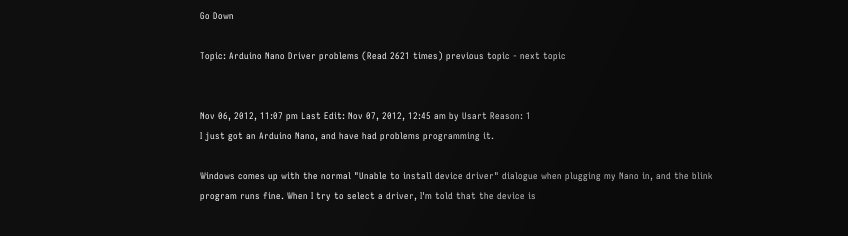Go Down

Topic: Arduino Nano Driver problems (Read 2621 times) previous topic - next topic


Nov 06, 2012, 11:07 pm Last Edit: Nov 07, 2012, 12:45 am by Usart Reason: 1
I just got an Arduino Nano, and have had problems programming it.

Windows comes up with the normal "Unable to install device driver" dialogue when plugging my Nano in, and the blink program runs fine. When I try to select a driver, I'm told that the device is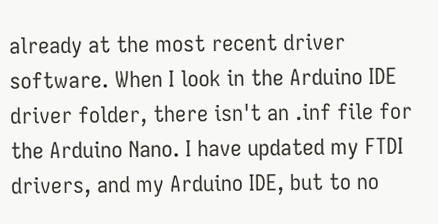already at the most recent driver software. When I look in the Arduino IDE driver folder, there isn't an .inf file for the Arduino Nano. I have updated my FTDI drivers, and my Arduino IDE, but to no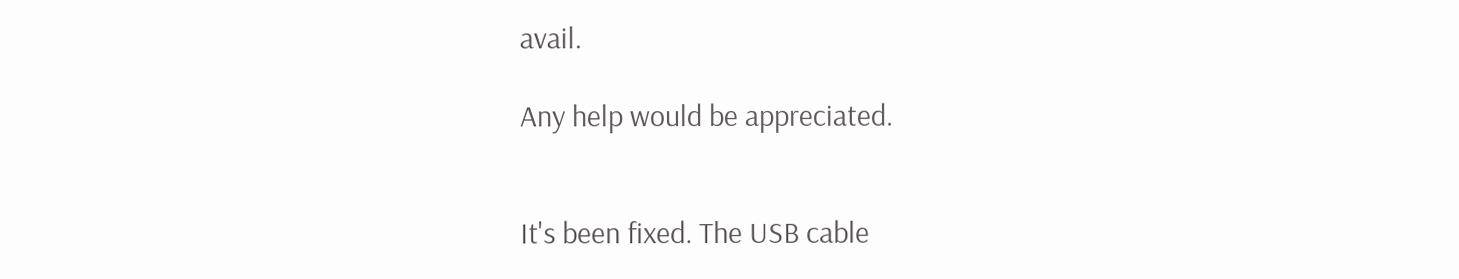avail.

Any help would be appreciated.


It's been fixed. The USB cable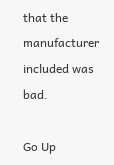that the manufacturer included was bad.

Go Up